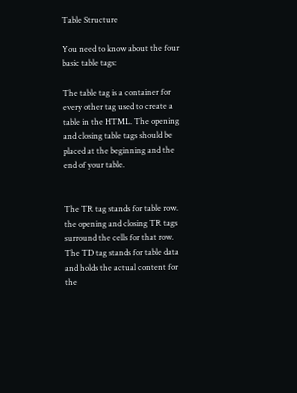Table Structure

You need to know about the four basic table tags:

The table tag is a container for every other tag used to create a table in the HTML. The opening and closing table tags should be placed at the beginning and the end of your table.


The TR tag stands for table row. the opening and closing TR tags surround the cells for that row.
The TD tag stands for table data and holds the actual content for the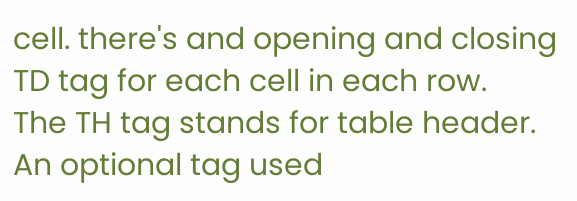cell. there's and opening and closing TD tag for each cell in each row.
The TH tag stands for table header. An optional tag used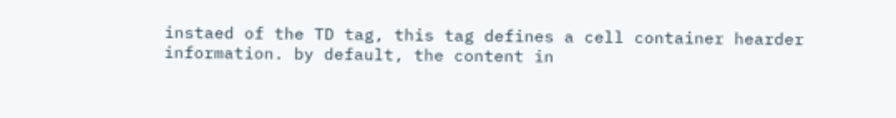instaed of the TD tag, this tag defines a cell container hearder information. by default, the content in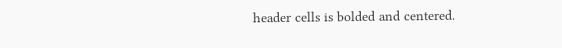header cells is bolded and centered.